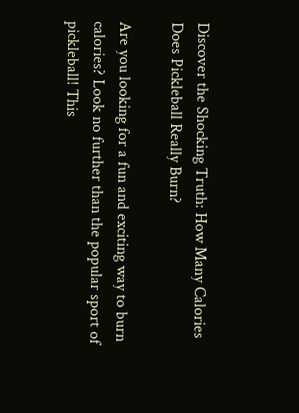Discover the Shocking Truth: How Many Calories Does Pickleball Really Burn?

Are you looking for a fun and exciting way to burn calories? Look no further than the popular sport of pickleball! This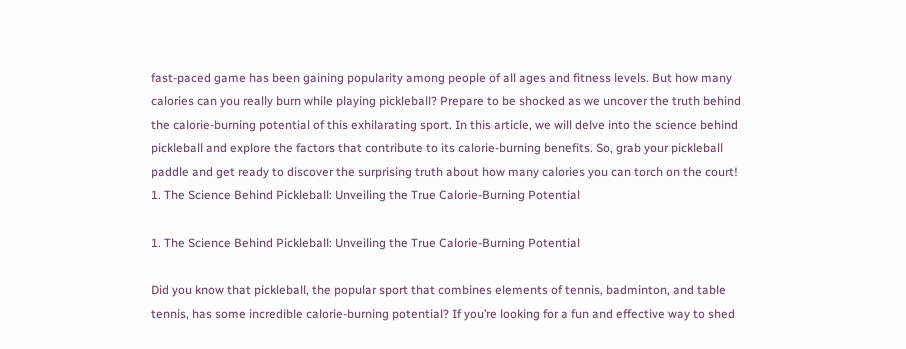fast-paced game has been gaining popularity among people of all ages and fitness levels. But how many calories can you really burn while playing pickleball? Prepare to be shocked as we uncover the truth behind the calorie-burning potential of this exhilarating sport. In this article, we will delve into the science behind pickleball and explore the factors that contribute to its calorie-burning benefits. So, grab your pickleball paddle and get ready to discover the surprising truth about how many calories you can torch on the court!
1. The Science Behind Pickleball: Unveiling the True Calorie-Burning Potential

1. The Science Behind Pickleball: Unveiling the True Calorie-Burning Potential

Did you know that pickleball, the popular sport that combines elements of tennis, badminton, and table tennis, has some incredible calorie-burning potential? If you’re looking for a fun and effective way to shed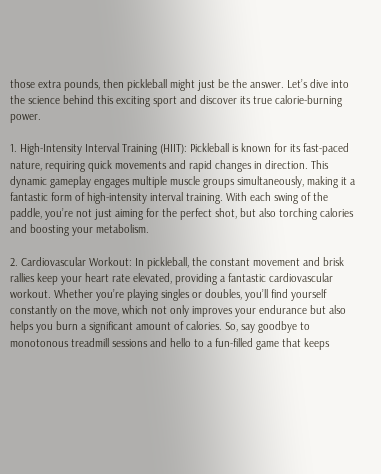those extra pounds, then pickleball might just be the answer. Let’s dive into the science behind this exciting sport and discover its true calorie-burning power.

1. High-Intensity Interval Training (HIIT): Pickleball is known for its fast-paced nature, requiring quick movements and rapid changes in direction. This dynamic gameplay engages multiple muscle groups simultaneously, making it a fantastic form of high-intensity interval training. With each swing of the paddle, you’re not just aiming for the perfect shot, but also torching calories and boosting your metabolism.

2. Cardiovascular Workout: In pickleball, the constant movement and brisk rallies keep your heart rate elevated, providing a fantastic cardiovascular workout. Whether you’re playing singles or doubles, you’ll find yourself constantly on the move, which not only improves your endurance but also helps you burn a significant amount of calories. So, say goodbye to monotonous treadmill sessions and hello to a fun-filled game that keeps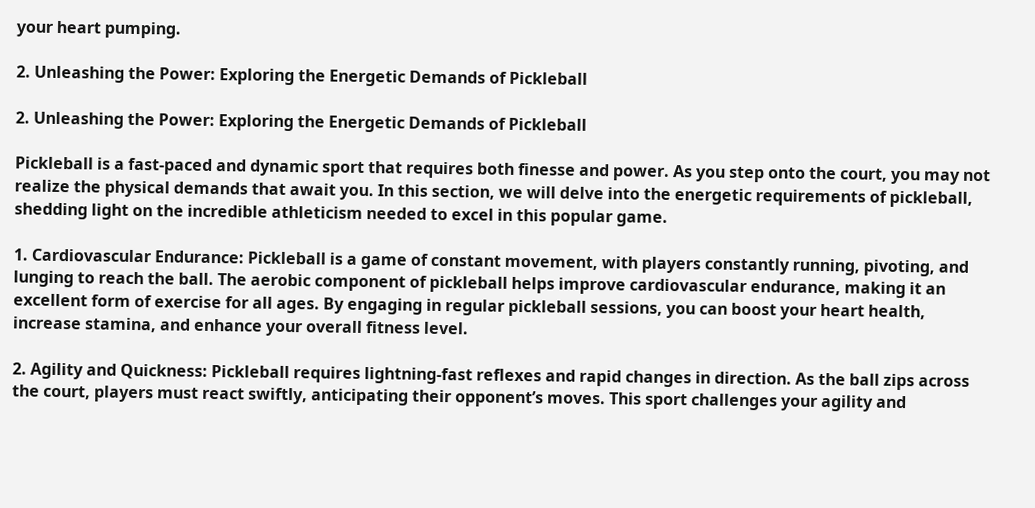your heart pumping.

2. Unleashing the Power: Exploring the Energetic Demands of Pickleball

2. Unleashing the Power: Exploring the Energetic Demands of Pickleball

Pickleball is a fast-paced and dynamic sport that requires both finesse and power. As you step onto the court, you may not realize the physical demands that await you. In this section, we will delve into the energetic requirements of pickleball, shedding light on the incredible athleticism needed to excel in this popular game.

1. Cardiovascular Endurance: Pickleball is a game of constant movement, with players constantly running, pivoting, and lunging to reach the ball. The aerobic component of pickleball helps improve cardiovascular endurance, making it an excellent form of exercise for all ages. By engaging in regular pickleball sessions, you can boost your heart health, increase stamina, and enhance your overall fitness level.

2. Agility and Quickness: Pickleball requires lightning-fast reflexes and rapid changes in direction. As the ball zips across the court, players must react swiftly, anticipating their opponent’s moves. This sport challenges your agility and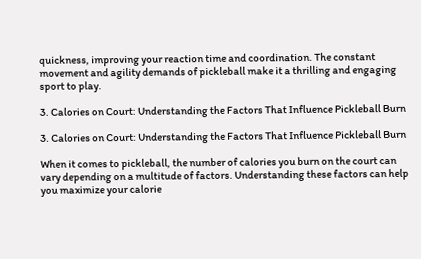quickness, improving your reaction time and coordination. The constant movement and agility demands of pickleball make it a thrilling and engaging sport to play.

3. Calories on Court: Understanding the Factors That Influence Pickleball Burn

3. Calories on Court: Understanding the Factors That Influence Pickleball Burn

When it comes to pickleball, the number of calories you burn on the court can vary depending on a multitude of factors. Understanding these factors can help you maximize your calorie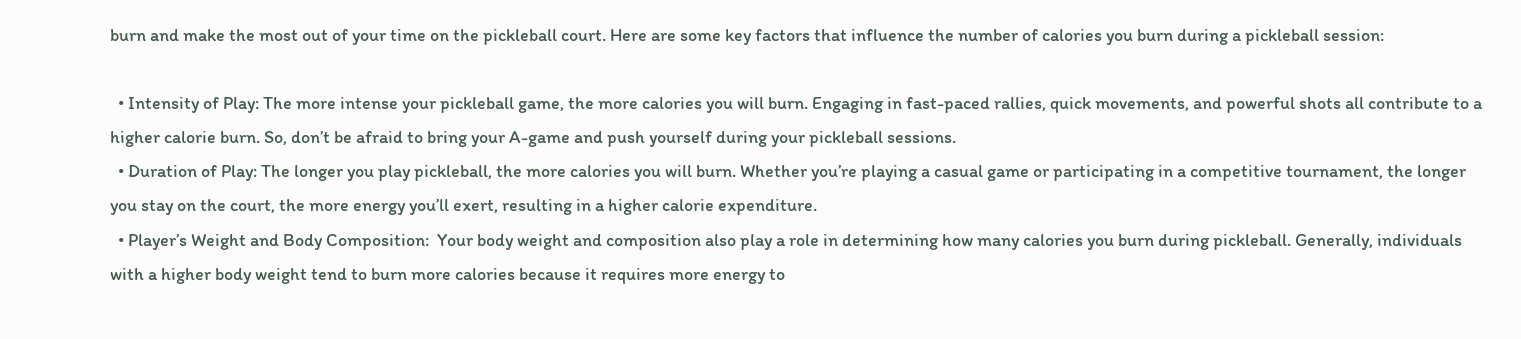burn and make the most out of your time on the pickleball court. Here are some key factors that influence the number of calories you burn during a pickleball session:

  • Intensity of Play: The more intense your pickleball game, the more calories you will burn. Engaging in fast-paced rallies, quick movements, and powerful shots all contribute to a higher calorie burn. So, don’t be afraid to bring your A-game and push yourself during your pickleball sessions.
  • Duration of Play: The longer you play pickleball, the more calories you will burn. Whether you’re playing a casual game or participating in a competitive tournament, the longer you stay on the court, the more energy you’ll exert, resulting in a higher calorie expenditure.
  • Player’s Weight and Body Composition:  Your body weight and composition also play a role in determining how many calories you burn during pickleball. Generally, individuals with a higher body weight tend to burn more calories because it requires more energy to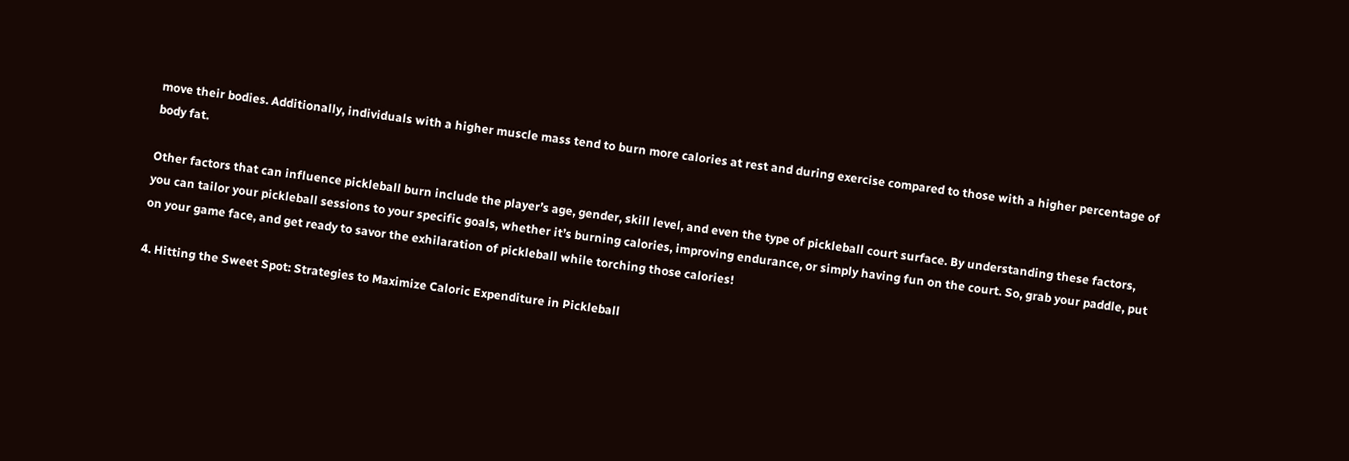move their bodies. Additionally, individuals with a higher muscle mass tend to burn more calories at rest and during exercise compared to those with a higher percentage of body fat.

Other factors that can influence pickleball burn include the player’s age, gender, skill level, and even the type of pickleball court surface. By understanding these factors, you can tailor your pickleball sessions to your specific goals, whether it’s burning calories, improving endurance, or simply having fun on the court. So, grab your paddle, put on your game face, and get ready to savor the exhilaration of pickleball while torching those calories!

4. Hitting the Sweet Spot: Strategies to Maximize Caloric Expenditure in Pickleball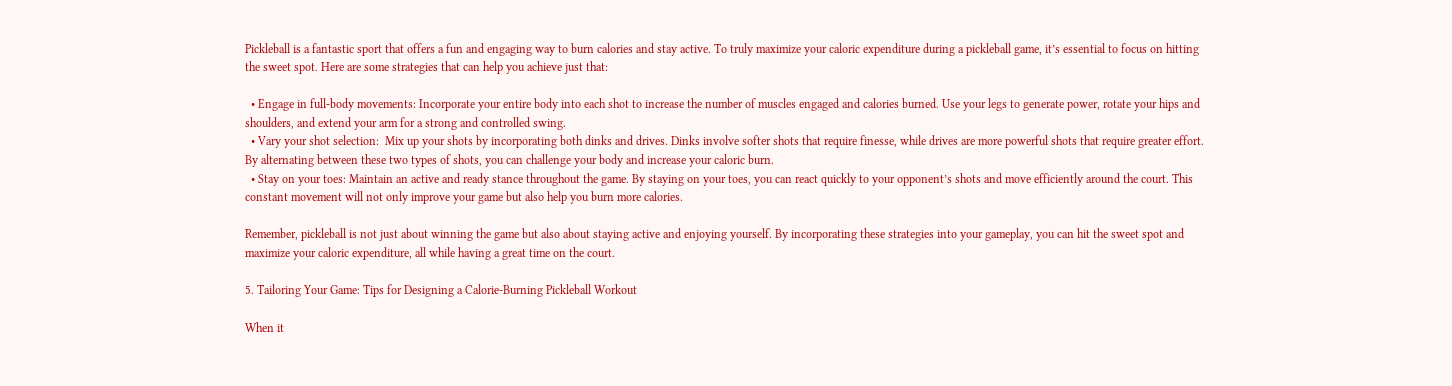Pickleball is a fantastic sport that offers a fun and engaging way to burn calories and stay active. To truly maximize your caloric expenditure during a pickleball game, it’s essential to focus on hitting the sweet spot. Here are some strategies that can help you achieve just that:

  • Engage in full-body movements: Incorporate your entire body into each shot to increase the number of muscles engaged and calories burned. Use your legs to generate power, rotate your hips and shoulders, and extend your arm for a strong and controlled swing.
  • Vary your shot selection:  Mix up your shots by incorporating both dinks and drives. Dinks involve softer shots that require finesse, while drives are more powerful shots that require greater effort. By alternating between these two types of shots, you can challenge your body and increase your caloric burn.
  • Stay on your toes: Maintain an active and ready stance throughout the game. By staying on your toes, you can react quickly to your opponent’s shots and move efficiently around the court. This constant movement will not only improve your game but also help you burn more calories.

Remember, pickleball is not just about winning the game but also about staying active and enjoying yourself. By incorporating these strategies into your gameplay, you can hit the sweet spot and maximize your caloric expenditure, all while having a great time on the court.

5. Tailoring Your Game: Tips for Designing a Calorie-Burning Pickleball Workout

When it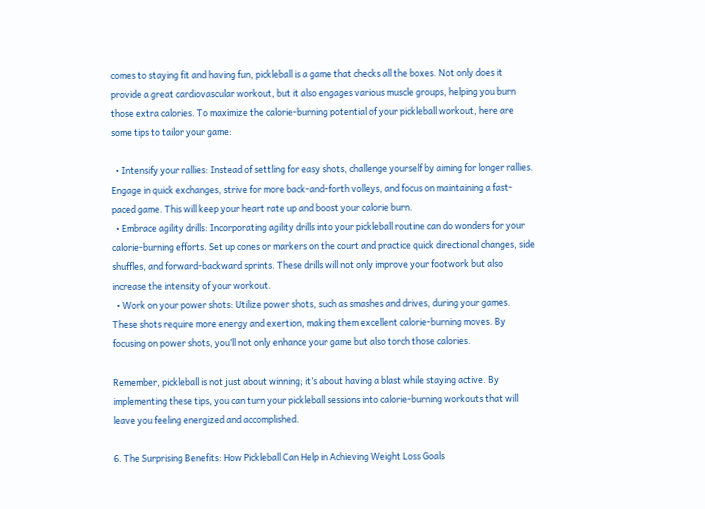comes to staying fit and having fun, pickleball is a game that checks all the boxes. Not only does it provide a great cardiovascular workout, but it also engages various muscle groups, helping you burn those extra calories. To maximize the calorie-burning potential of your pickleball workout, here are some tips to tailor your game:

  • Intensify your rallies: Instead of settling for easy shots, challenge yourself by aiming for longer rallies. Engage in quick exchanges, strive for more back-and-forth volleys, and focus on maintaining a fast-paced game. This will keep your heart rate up and boost your calorie burn.
  • Embrace agility drills: Incorporating agility drills into your pickleball routine can do wonders for your calorie-burning efforts. Set up cones or markers on the court and practice quick directional changes, side shuffles, and forward-backward sprints. These drills will not only improve your footwork but also increase the intensity of your workout.
  • Work on your power shots: Utilize power shots, such as smashes and drives, during your games. These shots require more energy and exertion, making them excellent calorie-burning moves. By focusing on power shots, you’ll not only enhance your game but also torch those calories.

Remember, pickleball is not just about winning; it’s about having a blast while staying active. By implementing these tips, you can turn your pickleball sessions into calorie-burning workouts that will leave you feeling energized and accomplished.

6. The Surprising Benefits: How Pickleball Can Help in Achieving Weight Loss Goals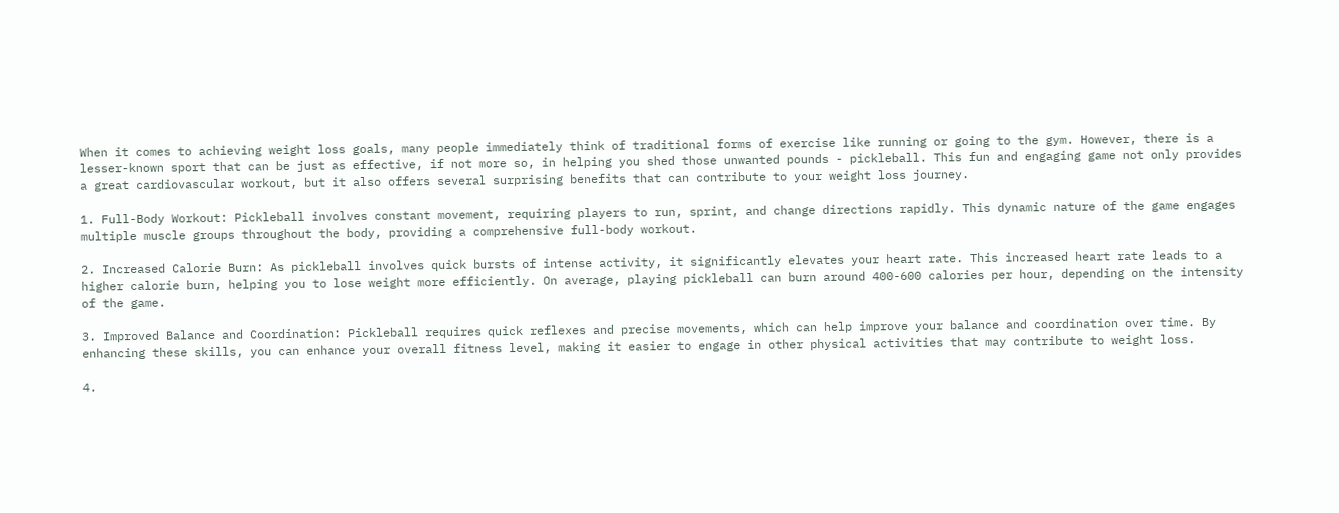When it comes to achieving weight loss goals, many people immediately think of traditional forms of exercise like running or going to the gym. However, there is a lesser-known sport that can be just as effective, if not more so, in helping you shed those unwanted pounds - pickleball. This fun and engaging game not only provides a great cardiovascular workout, but it also offers several surprising benefits that can contribute to your weight loss journey.

1. Full-Body Workout: Pickleball involves constant movement, requiring players to run, sprint, and change directions rapidly. This dynamic nature of the game engages multiple muscle groups throughout the body, providing a comprehensive full-body workout.

2. Increased Calorie Burn: As pickleball involves quick bursts of intense activity, it significantly elevates your heart rate. This increased heart rate leads to a higher calorie burn, helping you to lose weight more efficiently. On average, playing pickleball can burn around 400-600 calories per hour, depending on the intensity of the game.

3. Improved Balance and Coordination: Pickleball requires quick reflexes and precise movements, which can help improve your balance and coordination over time. By enhancing these skills, you can enhance your overall fitness level, making it easier to engage in other physical activities that may contribute to weight loss.

4.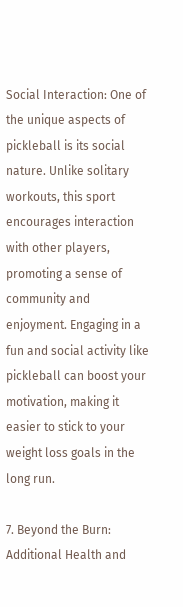Social Interaction: One of the unique aspects of pickleball is its social nature. Unlike solitary workouts, this sport encourages interaction with other players, promoting a sense of community and enjoyment. Engaging in a fun and social activity like pickleball can boost your motivation, making it easier to stick to your weight loss goals in the long run.

7. Beyond the Burn: Additional Health and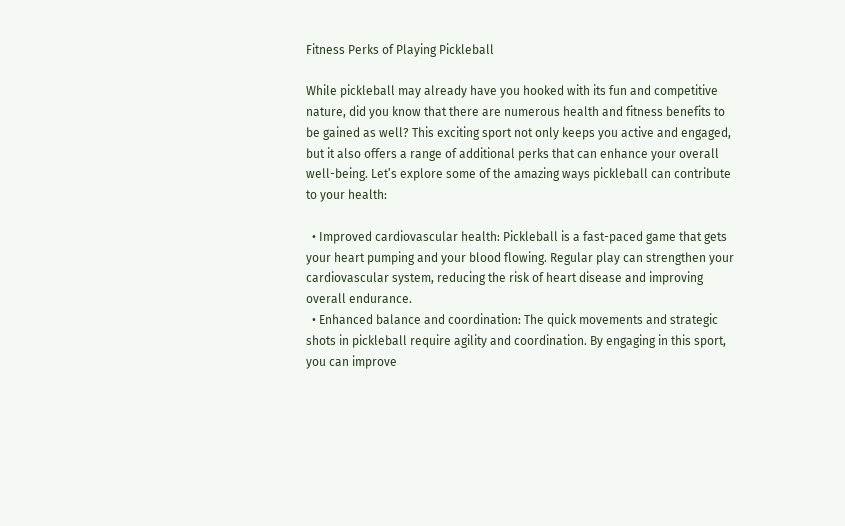Fitness Perks of Playing Pickleball

While pickleball may already have you hooked with its fun and competitive nature, did you know that there are numerous health and fitness benefits to be gained as well? This exciting sport not only keeps you active and engaged, but it also offers a range of additional perks that can enhance your overall well-being. Let’s explore some of the amazing ways pickleball can contribute to your health:

  • Improved cardiovascular health: Pickleball is a fast-paced game that gets your heart pumping and your blood flowing. Regular play can strengthen your cardiovascular system, reducing the risk of heart disease and improving overall endurance.
  • Enhanced balance and coordination: The quick movements and strategic shots in pickleball require agility and coordination. By engaging in this sport, you can improve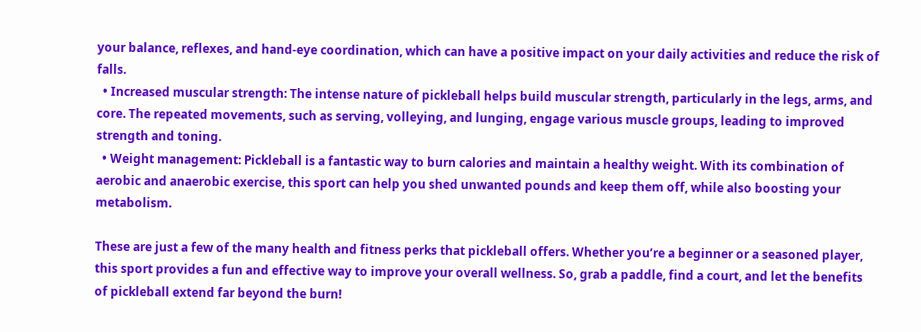your balance, reflexes, and hand-eye coordination, which can have a positive impact on your daily activities and reduce the risk of falls.
  • Increased muscular strength: The intense nature of pickleball helps build muscular strength, particularly in the legs, arms, and core. The repeated movements, such as serving, volleying, and lunging, engage various muscle groups, leading to improved strength and toning.
  • Weight management: Pickleball is a fantastic way to burn calories and maintain a healthy weight. With its combination of aerobic and anaerobic exercise, this sport can help you shed unwanted pounds and keep them off, while also boosting your metabolism.

These are just a few of the many health and fitness perks that pickleball offers. Whether you’re a beginner or a seasoned player, this sport provides a fun and effective way to improve your overall wellness. So, grab a paddle, find a court, and let the benefits of pickleball extend far beyond the burn!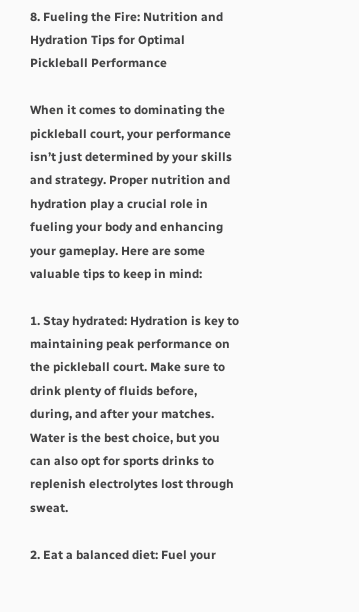8. Fueling the Fire: Nutrition and Hydration Tips for Optimal Pickleball Performance

When it comes to dominating the pickleball court, your performance isn’t just determined by your skills and strategy. Proper nutrition and hydration play a crucial role in fueling your body and enhancing your gameplay. Here are some valuable tips to keep in mind:

1. Stay hydrated: Hydration is key to maintaining peak performance on the pickleball court. Make sure to drink plenty of fluids before, during, and after your matches. Water is the best choice, but you can also opt for sports drinks to replenish electrolytes lost through sweat.

2. Eat a balanced diet: Fuel your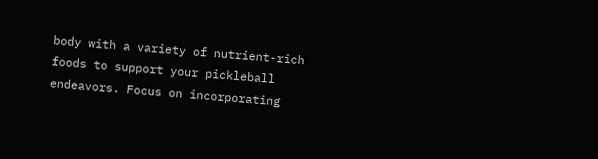body with a variety of nutrient-rich foods to support your pickleball endeavors. Focus on incorporating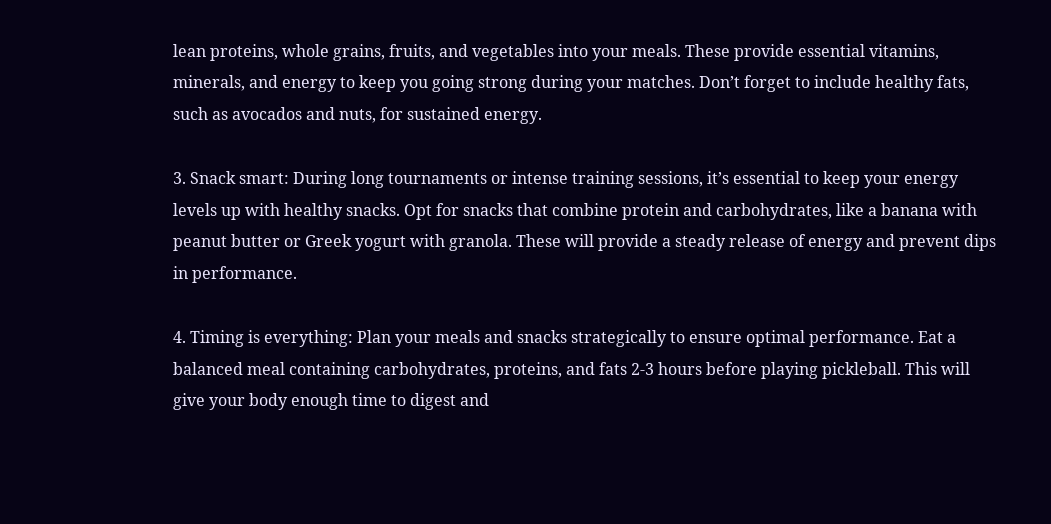lean proteins, whole grains, fruits, and vegetables into your meals. These provide essential vitamins, minerals, and energy to keep you going strong during your matches. Don’t forget to include healthy fats, such as avocados and nuts, for sustained energy.

3. Snack smart: During long tournaments or intense training sessions, it’s essential to keep your energy levels up with healthy snacks. Opt for snacks that combine protein and carbohydrates, like a banana with peanut butter or Greek yogurt with granola. These will provide a steady release of energy and prevent dips in performance.

4. Timing is everything: Plan your meals and snacks strategically to ensure optimal performance. Eat a balanced meal containing carbohydrates, proteins, and fats 2-3 hours before playing pickleball. This will give your body enough time to digest and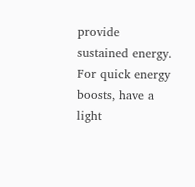provide sustained energy. For quick energy boosts, have a light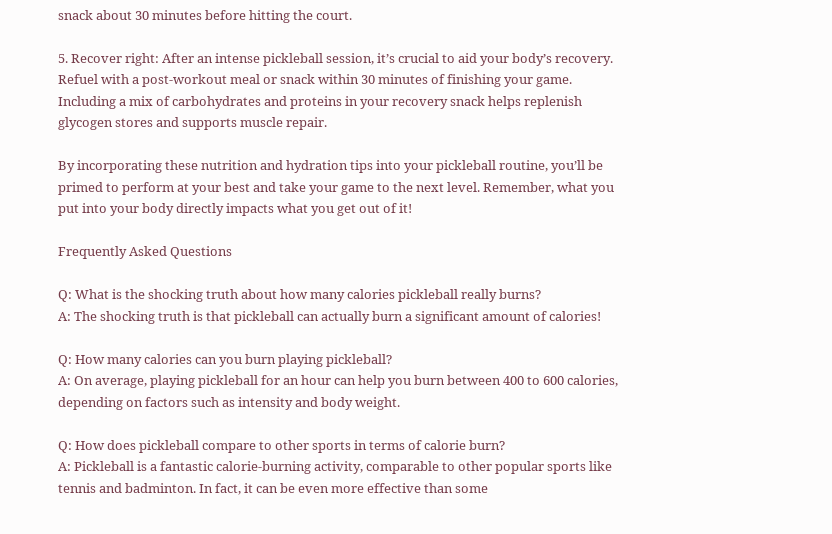snack about 30 minutes before hitting the court.

5. Recover right: After an intense pickleball session, it’s crucial to aid your body’s recovery. Refuel with a post-workout meal or snack within 30 minutes of finishing your game. Including a mix of carbohydrates and proteins in your recovery snack helps replenish glycogen stores and supports muscle repair.

By incorporating these nutrition and hydration tips into your pickleball routine, you’ll be primed to perform at your best and take your game to the next level. Remember, what you put into your body directly impacts what you get out of it!

Frequently Asked Questions

Q: What is the shocking truth about how many calories pickleball really burns?
A: The shocking truth is that pickleball can actually burn a significant amount of calories!

Q: How many calories can you burn playing pickleball?
A: On average, playing pickleball for an hour can help you burn between 400 to 600 calories, depending on factors such as intensity and body weight.

Q: How does pickleball compare to other sports in terms of calorie burn?
A: Pickleball is a fantastic calorie-burning activity, comparable to other popular sports like tennis and badminton. In fact, it can be even more effective than some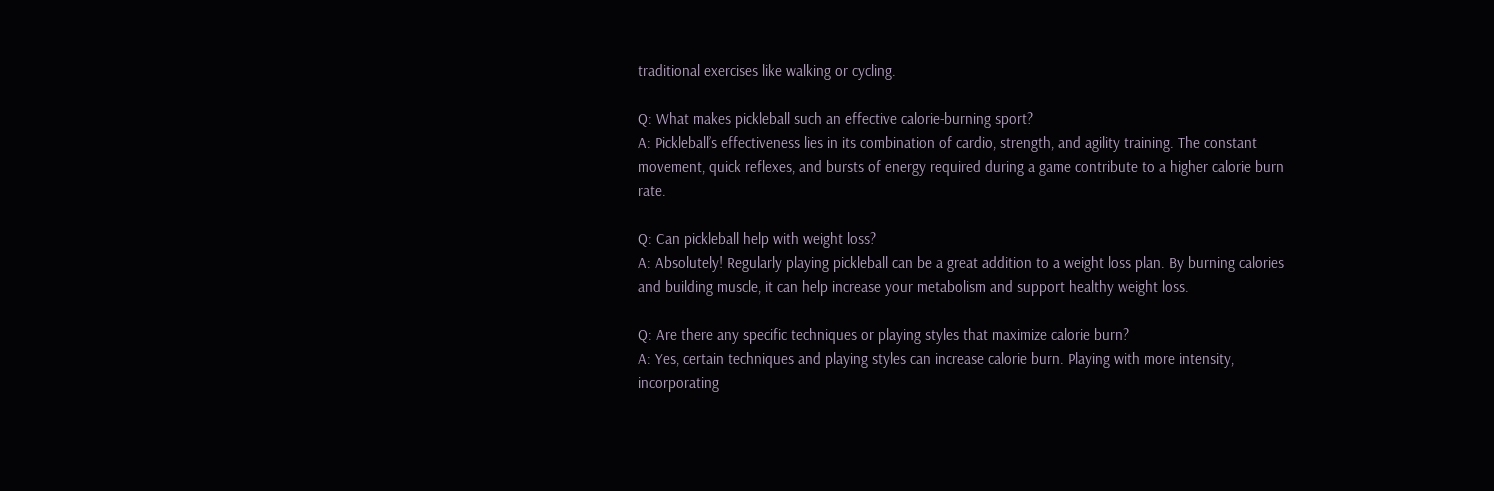traditional exercises like walking or cycling.

Q: What makes pickleball such an effective calorie-burning sport?
A: Pickleball’s effectiveness lies in its combination of cardio, strength, and agility training. The constant movement, quick reflexes, and bursts of energy required during a game contribute to a higher calorie burn rate.

Q: Can pickleball help with weight loss?
A: Absolutely! Regularly playing pickleball can be a great addition to a weight loss plan. By burning calories and building muscle, it can help increase your metabolism and support healthy weight loss.

Q: Are there any specific techniques or playing styles that maximize calorie burn?
A: Yes, certain techniques and playing styles can increase calorie burn. Playing with more intensity, incorporating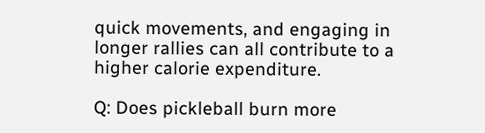quick movements, and engaging in longer rallies can all contribute to a higher calorie expenditure.

Q: Does pickleball burn more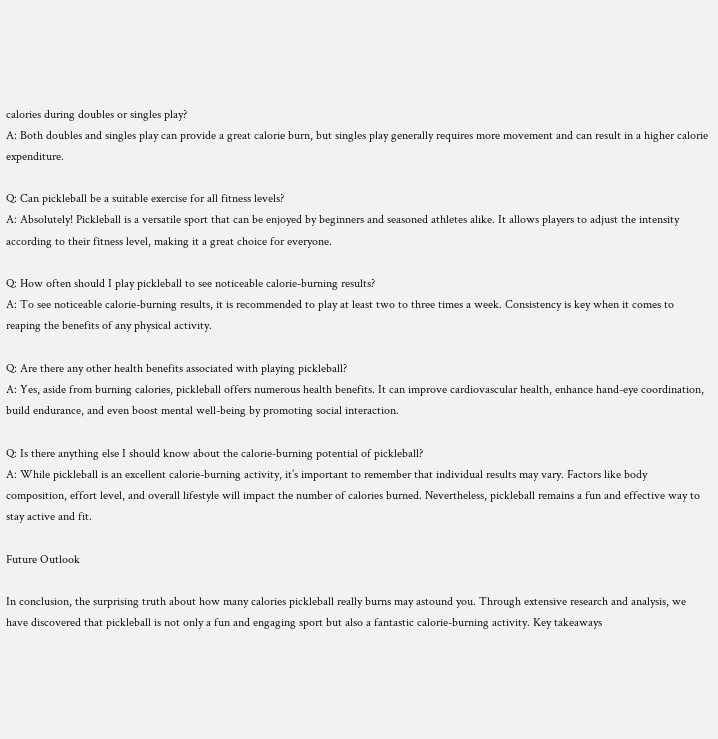calories during doubles or singles play?
A: Both doubles and singles play can provide a great calorie burn, but singles play generally requires more movement and can result in a higher calorie expenditure.

Q: Can pickleball be a suitable exercise for all fitness levels?
A: Absolutely! Pickleball is a versatile sport that can be enjoyed by beginners and seasoned athletes alike. It allows players to adjust the intensity according to their fitness level, making it a great choice for everyone.

Q: How often should I play pickleball to see noticeable calorie-burning results?
A: To see noticeable calorie-burning results, it is recommended to play at least two to three times a week. Consistency is key when it comes to reaping the benefits of any physical activity.

Q: Are there any other health benefits associated with playing pickleball?
A: Yes, aside from burning calories, pickleball offers numerous health benefits. It can improve cardiovascular health, enhance hand-eye coordination, build endurance, and even boost mental well-being by promoting social interaction.

Q: Is there anything else I should know about the calorie-burning potential of pickleball?
A: While pickleball is an excellent calorie-burning activity, it’s important to remember that individual results may vary. Factors like body composition, effort level, and overall lifestyle will impact the number of calories burned. Nevertheless, pickleball remains a fun and effective way to stay active and fit.

Future Outlook

In conclusion, the surprising truth about how many calories pickleball really burns may astound you. Through extensive research and analysis, we have discovered that pickleball is not only a fun and engaging sport but also a fantastic calorie-burning activity. Key takeaways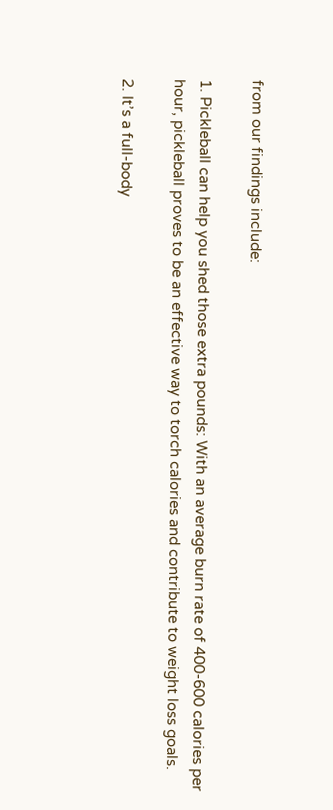from our findings include:

1. Pickleball can help you shed those extra pounds: With an average burn rate of 400-600 calories per hour, pickleball proves to be an effective way to torch calories and contribute to weight loss goals.

2. It’s a full-body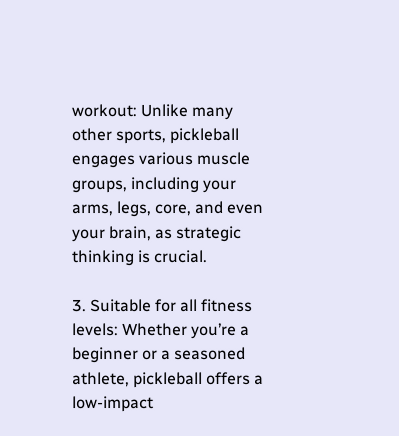workout: Unlike many other sports, pickleball engages various muscle groups, including your arms, legs, core, and even your brain, as strategic thinking is crucial.

3. Suitable for all fitness levels: Whether you’re a beginner or a seasoned athlete, pickleball offers a low-impact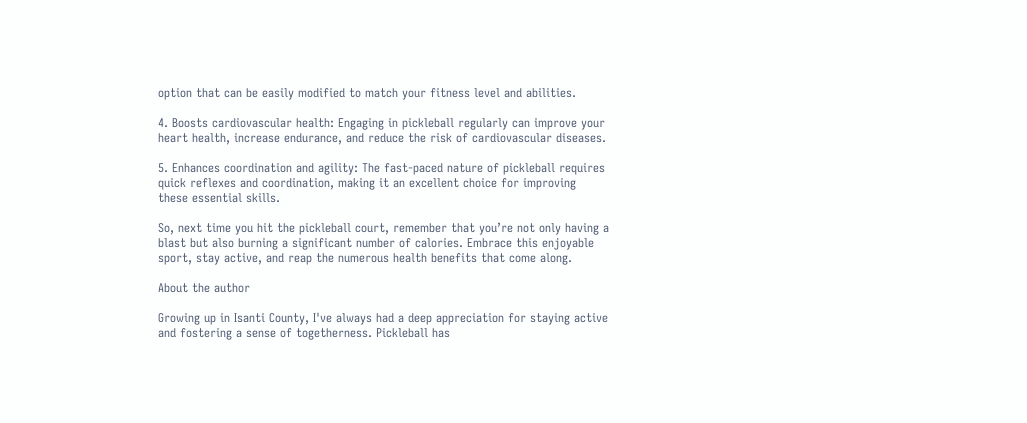option that can be easily modified to match your fitness level and abilities.

4. Boosts cardiovascular health: Engaging in pickleball regularly can improve your heart health, increase endurance, and reduce the risk of cardiovascular diseases.

5. Enhances coordination and agility: The fast-paced nature of pickleball requires quick reflexes and coordination, making it an excellent choice for improving these essential skills.

So, next time you hit the pickleball court, remember that you’re not only having a blast but also burning a significant number of calories. Embrace this enjoyable sport, stay active, and reap the numerous health benefits that come along.

About the author

Growing up in Isanti County, I've always had a deep appreciation for staying active and fostering a sense of togetherness. Pickleball has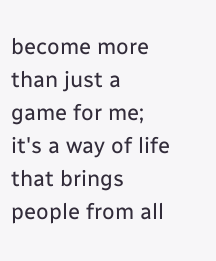become more than just a game for me; it's a way of life that brings people from all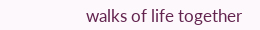walks of life together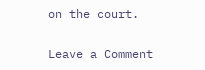on the court.

Leave a Comment